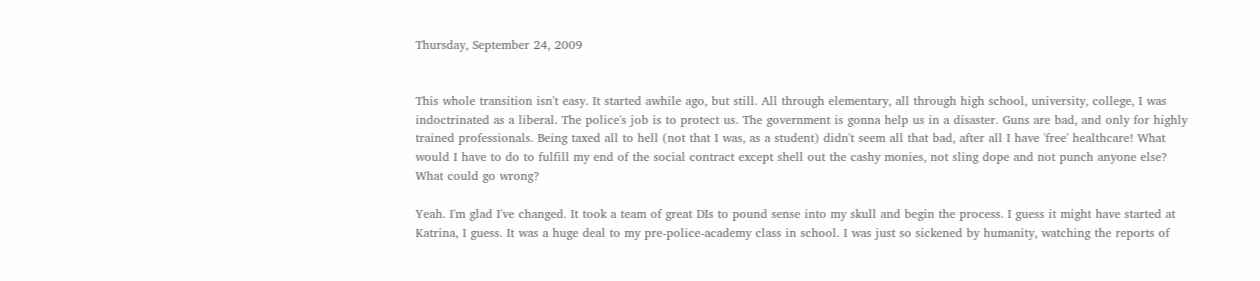Thursday, September 24, 2009


This whole transition isn't easy. It started awhile ago, but still. All through elementary, all through high school, university, college, I was indoctrinated as a liberal. The police's job is to protect us. The government is gonna help us in a disaster. Guns are bad, and only for highly trained professionals. Being taxed all to hell (not that I was, as a student) didn't seem all that bad, after all I have 'free' healthcare! What would I have to do to fulfill my end of the social contract except shell out the cashy monies, not sling dope and not punch anyone else? What could go wrong?

Yeah. I'm glad I've changed. It took a team of great DIs to pound sense into my skull and begin the process. I guess it might have started at Katrina, I guess. It was a huge deal to my pre-police-academy class in school. I was just so sickened by humanity, watching the reports of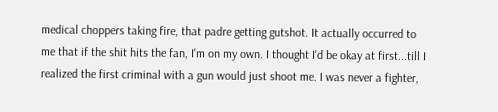medical choppers taking fire, that padre getting gutshot. It actually occurred to me that if the shit hits the fan, I'm on my own. I thought I'd be okay at first...till I realized the first criminal with a gun would just shoot me. I was never a fighter,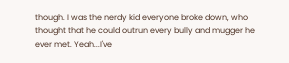though. I was the nerdy kid everyone broke down, who thought that he could outrun every bully and mugger he ever met. Yeah...I've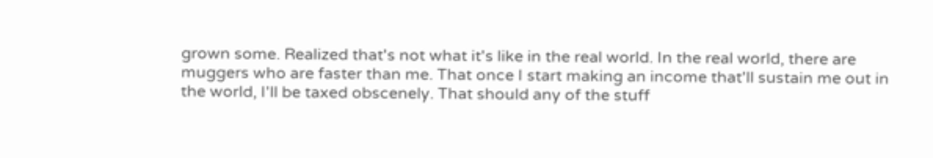grown some. Realized that's not what it's like in the real world. In the real world, there are muggers who are faster than me. That once I start making an income that'll sustain me out in the world, I'll be taxed obscenely. That should any of the stuff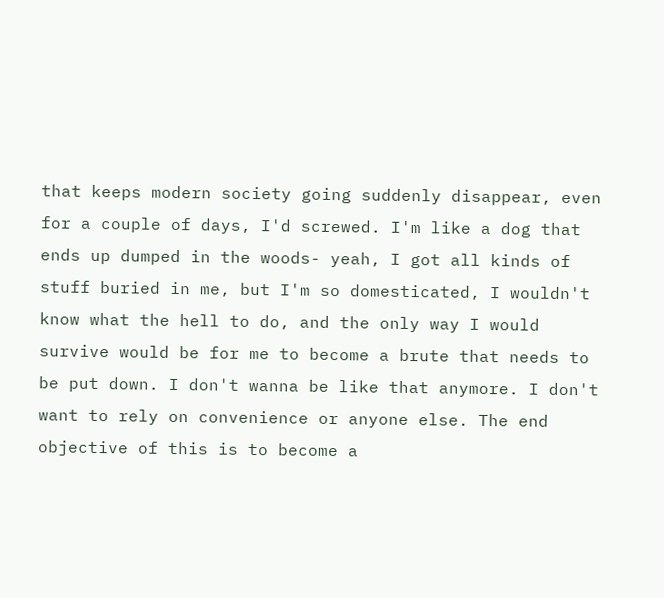that keeps modern society going suddenly disappear, even for a couple of days, I'd screwed. I'm like a dog that ends up dumped in the woods- yeah, I got all kinds of stuff buried in me, but I'm so domesticated, I wouldn't know what the hell to do, and the only way I would survive would be for me to become a brute that needs to be put down. I don't wanna be like that anymore. I don't want to rely on convenience or anyone else. The end objective of this is to become a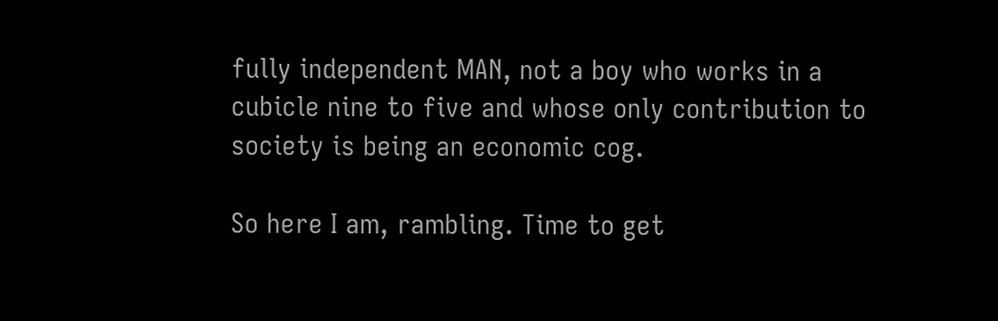fully independent MAN, not a boy who works in a cubicle nine to five and whose only contribution to society is being an economic cog.

So here I am, rambling. Time to get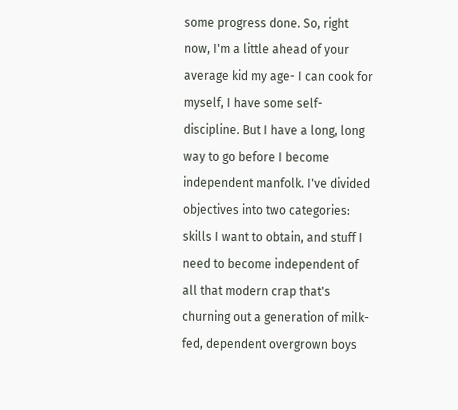some progress done. So, right now, I'm a little ahead of your average kid my age- I can cook for myself, I have some self-discipline. But I have a long, long way to go before I become independent manfolk. I've divided objectives into two categories: skills I want to obtain, and stuff I need to become independent of all that modern crap that's churning out a generation of milk-fed, dependent overgrown boys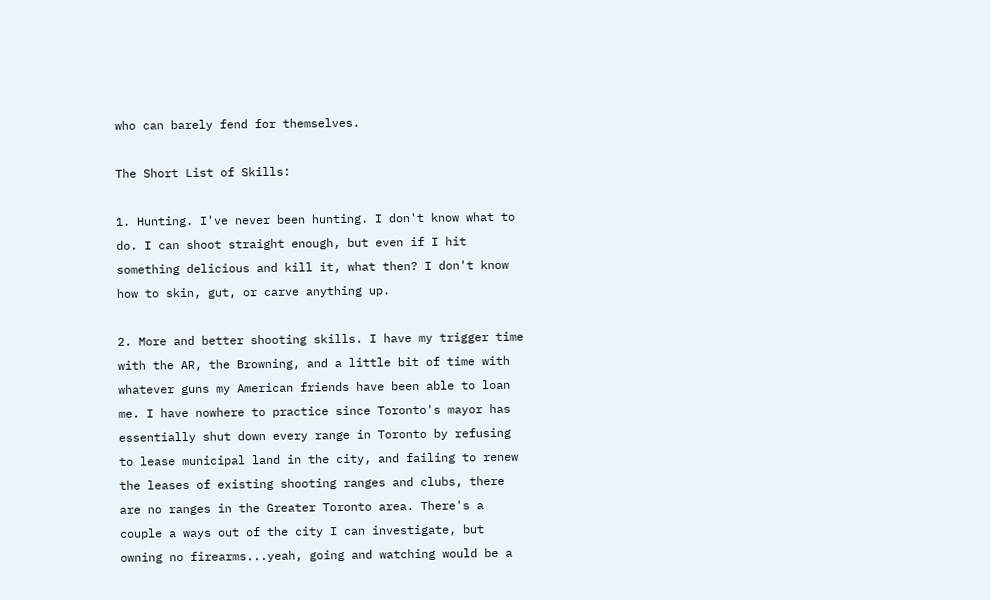who can barely fend for themselves.

The Short List of Skills:

1. Hunting. I've never been hunting. I don't know what to do. I can shoot straight enough, but even if I hit something delicious and kill it, what then? I don't know how to skin, gut, or carve anything up.

2. More and better shooting skills. I have my trigger time with the AR, the Browning, and a little bit of time with whatever guns my American friends have been able to loan me. I have nowhere to practice since Toronto's mayor has essentially shut down every range in Toronto by refusing to lease municipal land in the city, and failing to renew the leases of existing shooting ranges and clubs, there are no ranges in the Greater Toronto area. There's a couple a ways out of the city I can investigate, but owning no firearms...yeah, going and watching would be a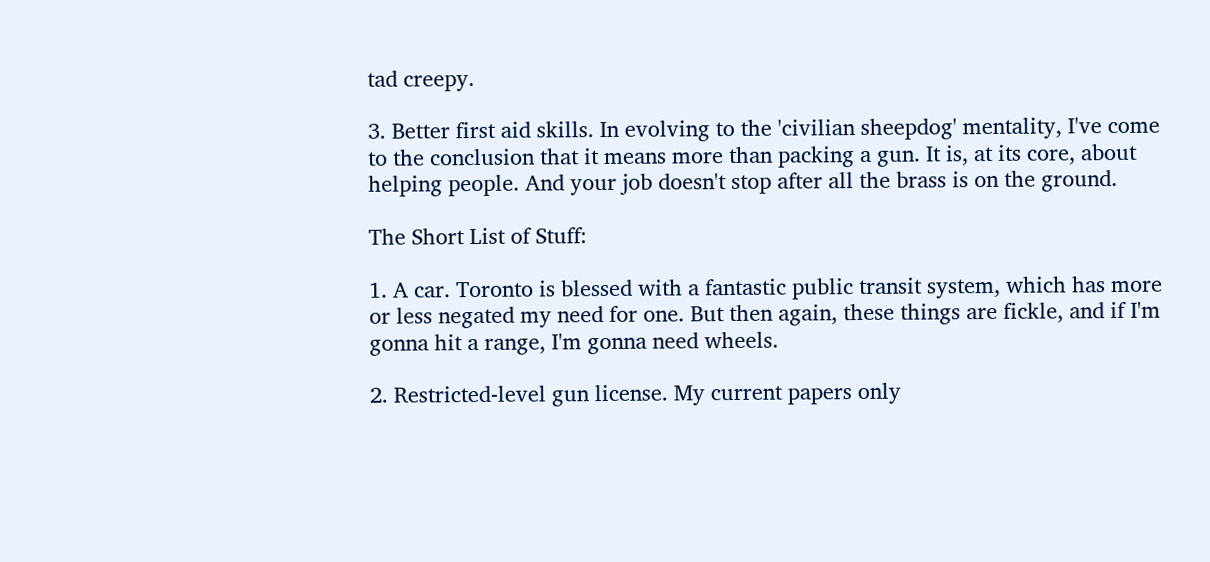tad creepy.

3. Better first aid skills. In evolving to the 'civilian sheepdog' mentality, I've come to the conclusion that it means more than packing a gun. It is, at its core, about helping people. And your job doesn't stop after all the brass is on the ground.

The Short List of Stuff:

1. A car. Toronto is blessed with a fantastic public transit system, which has more or less negated my need for one. But then again, these things are fickle, and if I'm gonna hit a range, I'm gonna need wheels.

2. Restricted-level gun license. My current papers only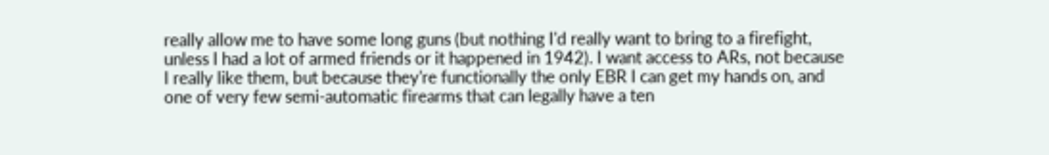really allow me to have some long guns (but nothing I'd really want to bring to a firefight, unless I had a lot of armed friends or it happened in 1942). I want access to ARs, not because I really like them, but because they're functionally the only EBR I can get my hands on, and one of very few semi-automatic firearms that can legally have a ten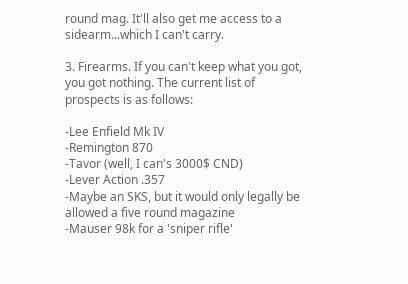round mag. It'll also get me access to a sidearm...which I can't carry.

3. Firearms. If you can't keep what you got, you got nothing. The current list of prospects is as follows:

-Lee Enfield Mk IV
-Remington 870
-Tavor (well, I can's 3000$ CND)
-Lever Action .357
-Maybe an SKS, but it would only legally be allowed a five round magazine
-Mauser 98k for a 'sniper rifle'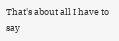That's about all I have to say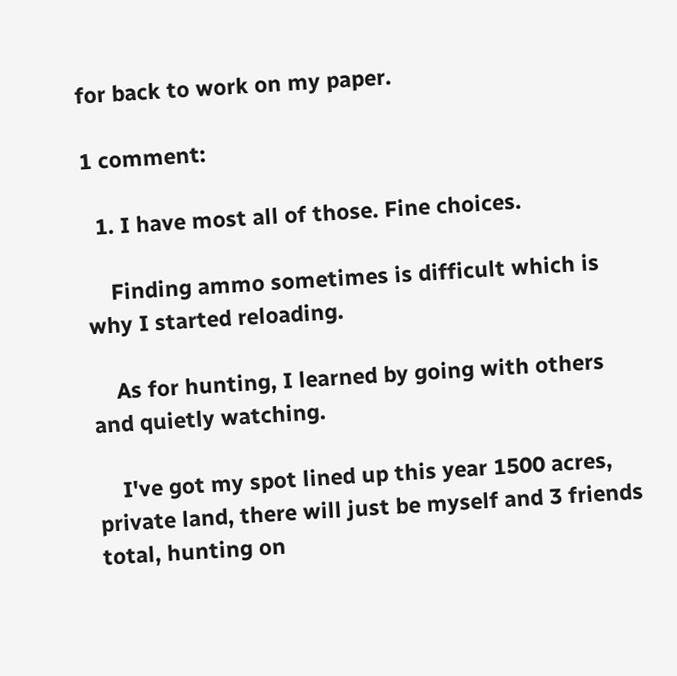for back to work on my paper.

1 comment:

  1. I have most all of those. Fine choices.

    Finding ammo sometimes is difficult which is why I started reloading.

    As for hunting, I learned by going with others and quietly watching.

    I've got my spot lined up this year 1500 acres, private land, there will just be myself and 3 friends total, hunting on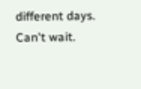different days. Can't wait.